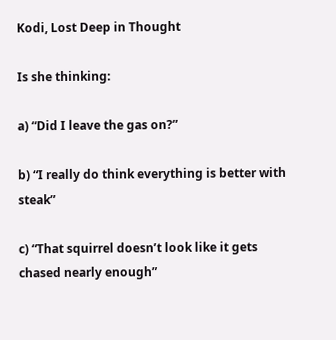Kodi, Lost Deep in Thought

Is she thinking:

a) “Did I leave the gas on?”

b) “I really do think everything is better with steak”

c) “That squirrel doesn’t look like it gets chased nearly enough”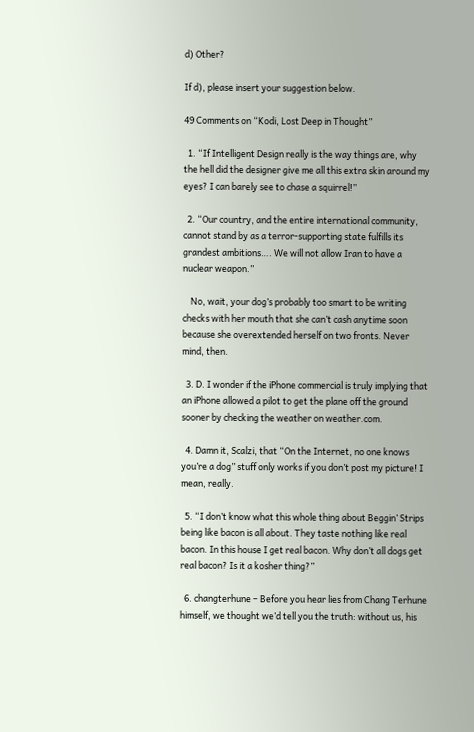d) Other?

If d), please insert your suggestion below.

49 Comments on “Kodi, Lost Deep in Thought”

  1. “If Intelligent Design really is the way things are, why the hell did the designer give me all this extra skin around my eyes? I can barely see to chase a squirrel!”

  2. “Our country, and the entire international community, cannot stand by as a terror-supporting state fulfills its grandest ambitions…. We will not allow Iran to have a nuclear weapon.”

    No, wait, your dog’s probably too smart to be writing checks with her mouth that she can’t cash anytime soon because she overextended herself on two fronts. Never mind, then.

  3. D. I wonder if the iPhone commercial is truly implying that an iPhone allowed a pilot to get the plane off the ground sooner by checking the weather on weather.com.

  4. Damn it, Scalzi, that “On the Internet, no one knows you’re a dog” stuff only works if you don’t post my picture! I mean, really.

  5. “I don’t know what this whole thing about Beggin’ Strips being like bacon is all about. They taste nothing like real bacon. In this house I get real bacon. Why don’t all dogs get real bacon? Is it a kosher thing?”

  6. changterhune – Before you hear lies from Chang Terhune himself, we thought we’d tell you the truth: without us, his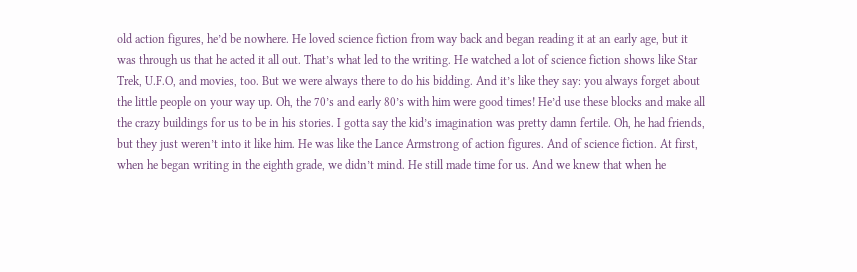old action figures, he’d be nowhere. He loved science fiction from way back and began reading it at an early age, but it was through us that he acted it all out. That’s what led to the writing. He watched a lot of science fiction shows like Star Trek, U.F.O, and movies, too. But we were always there to do his bidding. And it’s like they say: you always forget about the little people on your way up. Oh, the 70’s and early 80’s with him were good times! He’d use these blocks and make all the crazy buildings for us to be in his stories. I gotta say the kid’s imagination was pretty damn fertile. Oh, he had friends, but they just weren’t into it like him. He was like the Lance Armstrong of action figures. And of science fiction. At first, when he began writing in the eighth grade, we didn’t mind. He still made time for us. And we knew that when he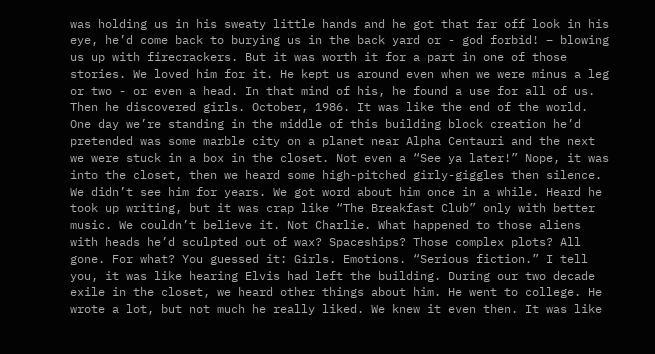was holding us in his sweaty little hands and he got that far off look in his eye, he’d come back to burying us in the back yard or - god forbid! – blowing us up with firecrackers. But it was worth it for a part in one of those stories. We loved him for it. He kept us around even when we were minus a leg or two - or even a head. In that mind of his, he found a use for all of us. Then he discovered girls. October, 1986. It was like the end of the world. One day we’re standing in the middle of this building block creation he’d pretended was some marble city on a planet near Alpha Centauri and the next we were stuck in a box in the closet. Not even a “See ya later!” Nope, it was into the closet, then we heard some high-pitched girly-giggles then silence. We didn’t see him for years. We got word about him once in a while. Heard he took up writing, but it was crap like “The Breakfast Club” only with better music. We couldn’t believe it. Not Charlie. What happened to those aliens with heads he’d sculpted out of wax? Spaceships? Those complex plots? All gone. For what? You guessed it: Girls. Emotions. “Serious fiction.” I tell you, it was like hearing Elvis had left the building. During our two decade exile in the closet, we heard other things about him. He went to college. He wrote a lot, but not much he really liked. We knew it even then. It was like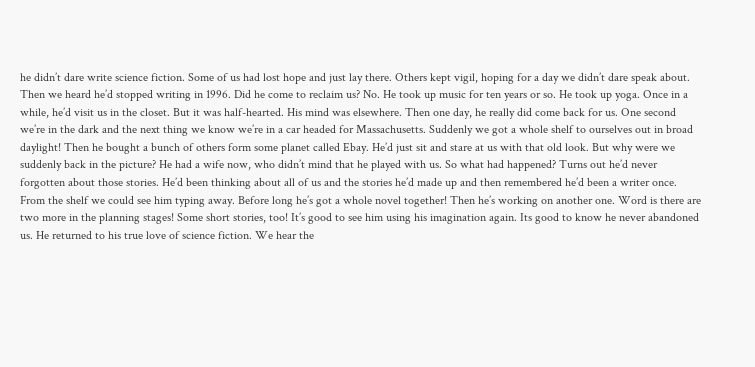he didn’t dare write science fiction. Some of us had lost hope and just lay there. Others kept vigil, hoping for a day we didn’t dare speak about. Then we heard he’d stopped writing in 1996. Did he come to reclaim us? No. He took up music for ten years or so. He took up yoga. Once in a while, he’d visit us in the closet. But it was half-hearted. His mind was elsewhere. Then one day, he really did come back for us. One second we’re in the dark and the next thing we know we’re in a car headed for Massachusetts. Suddenly we got a whole shelf to ourselves out in broad daylight! Then he bought a bunch of others form some planet called Ebay. He’d just sit and stare at us with that old look. But why were we suddenly back in the picture? He had a wife now, who didn’t mind that he played with us. So what had happened? Turns out he’d never forgotten about those stories. He’d been thinking about all of us and the stories he’d made up and then remembered he’d been a writer once. From the shelf we could see him typing away. Before long he’s got a whole novel together! Then he’s working on another one. Word is there are two more in the planning stages! Some short stories, too! It’s good to see him using his imagination again. Its good to know he never abandoned us. He returned to his true love of science fiction. We hear the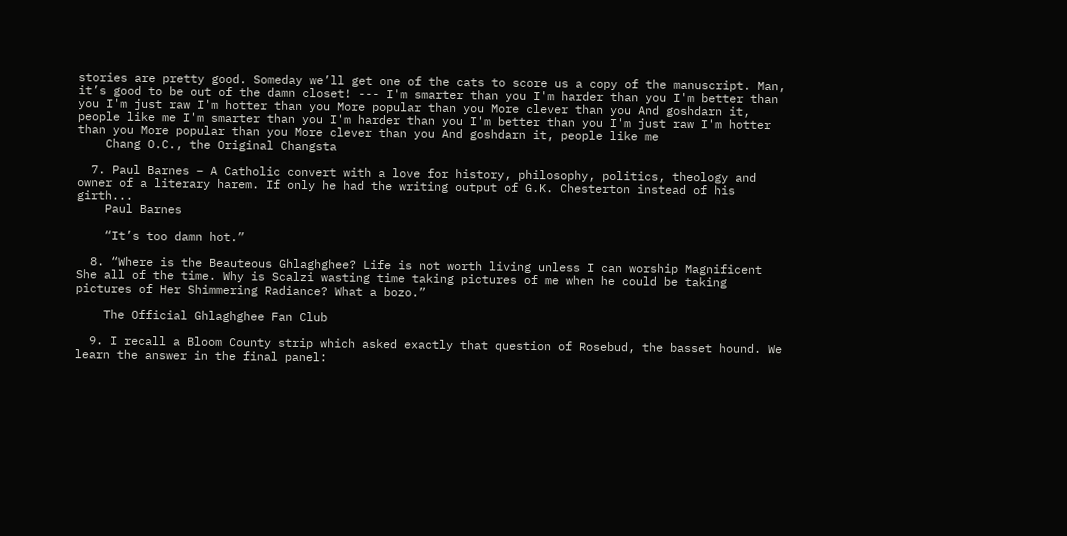stories are pretty good. Someday we’ll get one of the cats to score us a copy of the manuscript. Man, it’s good to be out of the damn closet! --- I'm smarter than you I'm harder than you I'm better than you I'm just raw I'm hotter than you More popular than you More clever than you And goshdarn it, people like me I'm smarter than you I'm harder than you I'm better than you I'm just raw I'm hotter than you More popular than you More clever than you And goshdarn it, people like me
    Chang O.C., the Original Changsta

  7. Paul Barnes – A Catholic convert with a love for history, philosophy, politics, theology and owner of a literary harem. If only he had the writing output of G.K. Chesterton instead of his girth...
    Paul Barnes

    “It’s too damn hot.”

  8. “Where is the Beauteous Ghlaghghee? Life is not worth living unless I can worship Magnificent She all of the time. Why is Scalzi wasting time taking pictures of me when he could be taking pictures of Her Shimmering Radiance? What a bozo.”

    The Official Ghlaghghee Fan Club

  9. I recall a Bloom County strip which asked exactly that question of Rosebud, the basset hound. We learn the answer in the final panel: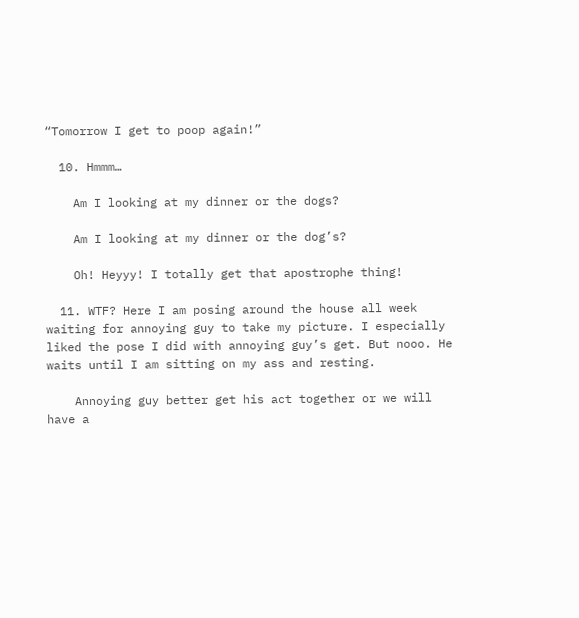“Tomorrow I get to poop again!”

  10. Hmmm…

    Am I looking at my dinner or the dogs?

    Am I looking at my dinner or the dog’s?

    Oh! Heyyy! I totally get that apostrophe thing!

  11. WTF? Here I am posing around the house all week waiting for annoying guy to take my picture. I especially liked the pose I did with annoying guy’s get. But nooo. He waits until I am sitting on my ass and resting.

    Annoying guy better get his act together or we will have a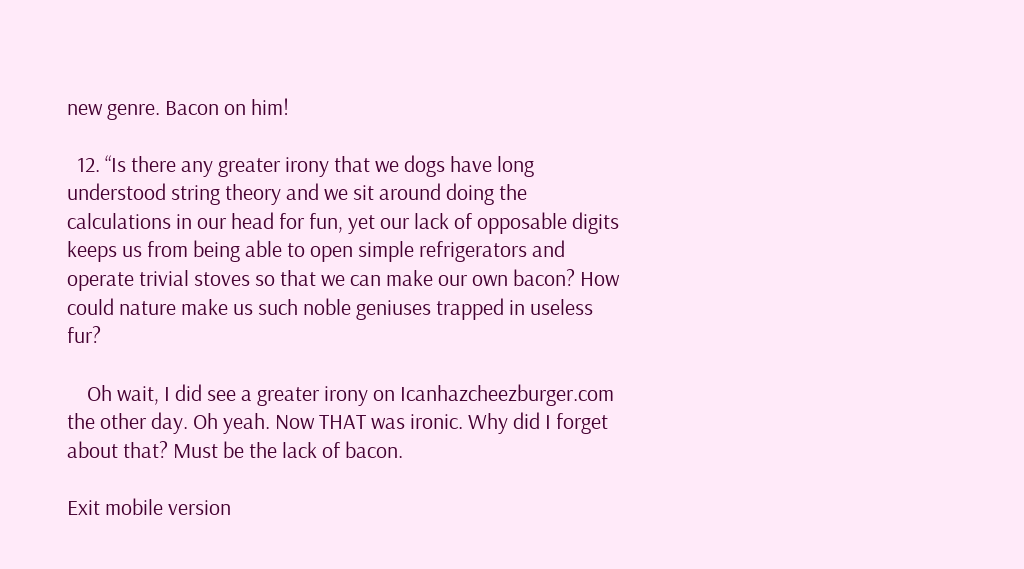new genre. Bacon on him!

  12. “Is there any greater irony that we dogs have long understood string theory and we sit around doing the calculations in our head for fun, yet our lack of opposable digits keeps us from being able to open simple refrigerators and operate trivial stoves so that we can make our own bacon? How could nature make us such noble geniuses trapped in useless fur?

    Oh wait, I did see a greater irony on Icanhazcheezburger.com the other day. Oh yeah. Now THAT was ironic. Why did I forget about that? Must be the lack of bacon.

Exit mobile version